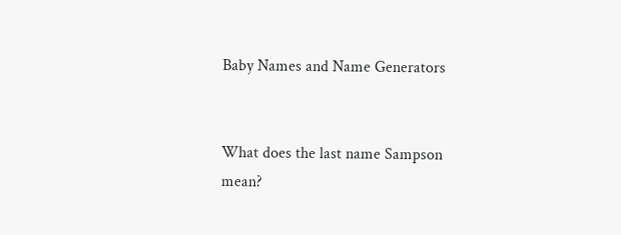Baby Names and Name Generators


What does the last name Sampson mean?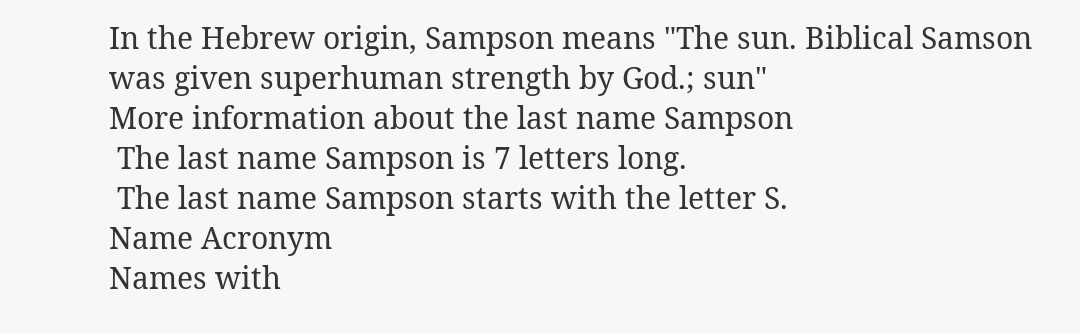In the Hebrew origin, Sampson means "The sun. Biblical Samson was given superhuman strength by God.; sun"
More information about the last name Sampson
 The last name Sampson is 7 letters long.
 The last name Sampson starts with the letter S.
Name Acronym
Names with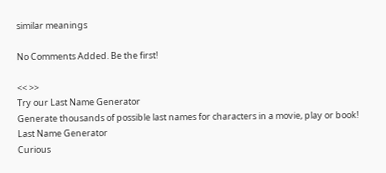similar meanings

No Comments Added. Be the first!

<< >>
Try our Last Name Generator
Generate thousands of possible last names for characters in a movie, play or book!
Last Name Generator
Curious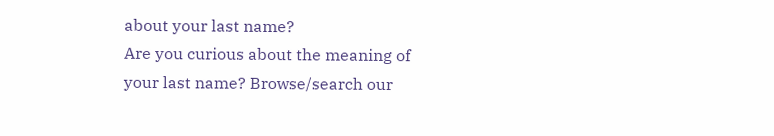about your last name?
Are you curious about the meaning of your last name? Browse/search our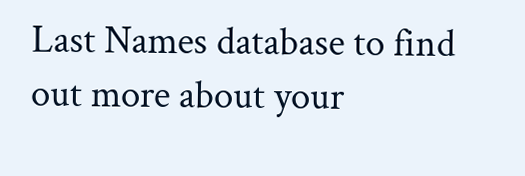Last Names database to find out more about your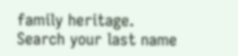family heritage.
Search your last name